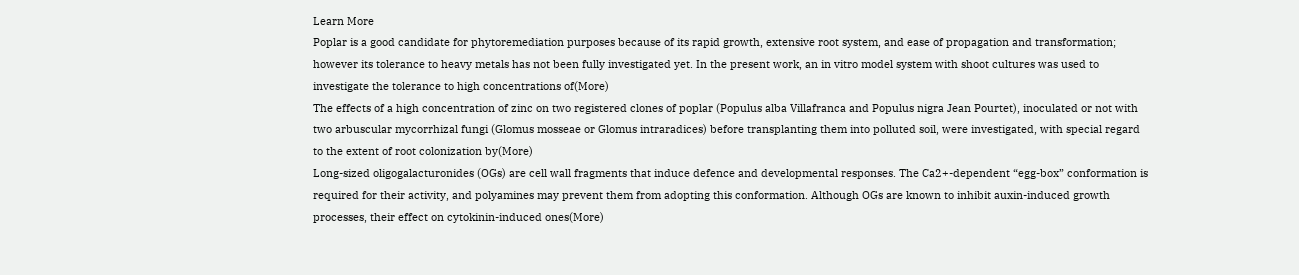Learn More
Poplar is a good candidate for phytoremediation purposes because of its rapid growth, extensive root system, and ease of propagation and transformation; however its tolerance to heavy metals has not been fully investigated yet. In the present work, an in vitro model system with shoot cultures was used to investigate the tolerance to high concentrations of(More)
The effects of a high concentration of zinc on two registered clones of poplar (Populus alba Villafranca and Populus nigra Jean Pourtet), inoculated or not with two arbuscular mycorrhizal fungi (Glomus mosseae or Glomus intraradices) before transplanting them into polluted soil, were investigated, with special regard to the extent of root colonization by(More)
Long-sized oligogalacturonides (OGs) are cell wall fragments that induce defence and developmental responses. The Ca2+-dependent “egg-box” conformation is required for their activity, and polyamines may prevent them from adopting this conformation. Although OGs are known to inhibit auxin-induced growth processes, their effect on cytokinin-induced ones(More)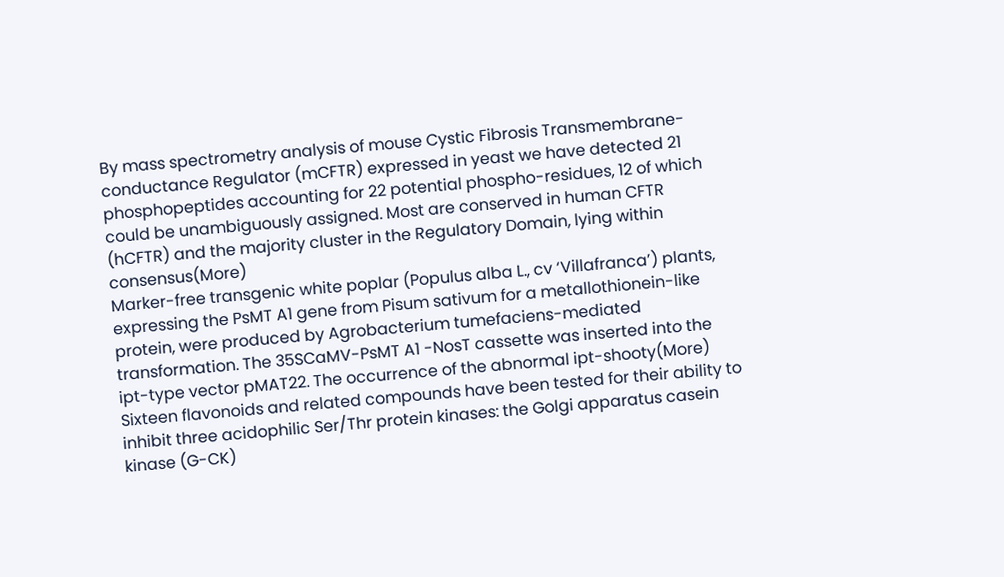By mass spectrometry analysis of mouse Cystic Fibrosis Transmembrane-conductance Regulator (mCFTR) expressed in yeast we have detected 21 phosphopeptides accounting for 22 potential phospho-residues, 12 of which could be unambiguously assigned. Most are conserved in human CFTR (hCFTR) and the majority cluster in the Regulatory Domain, lying within consensus(More)
Marker-free transgenic white poplar (Populus alba L., cv ‘Villafranca’) plants, expressing the PsMT A1 gene from Pisum sativum for a metallothionein-like protein, were produced by Agrobacterium tumefaciens-mediated transformation. The 35SCaMV-PsMT A1 -NosT cassette was inserted into the ipt-type vector pMAT22. The occurrence of the abnormal ipt-shooty(More)
Sixteen flavonoids and related compounds have been tested for their ability to inhibit three acidophilic Ser/Thr protein kinases: the Golgi apparatus casein kinase (G-CK)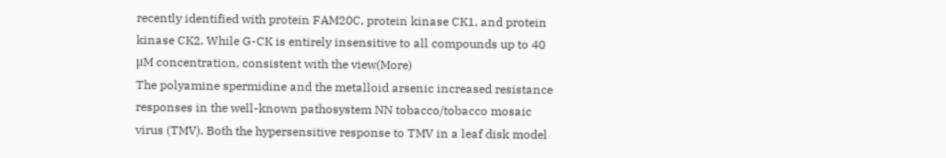recently identified with protein FAM20C, protein kinase CK1, and protein kinase CK2. While G-CK is entirely insensitive to all compounds up to 40 μM concentration, consistent with the view(More)
The polyamine spermidine and the metalloid arsenic increased resistance responses in the well-known pathosystem NN tobacco/tobacco mosaic virus (TMV). Both the hypersensitive response to TMV in a leaf disk model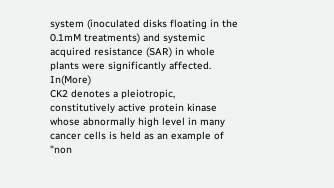system (inoculated disks floating in the 0.1mM treatments) and systemic acquired resistance (SAR) in whole plants were significantly affected. In(More)
CK2 denotes a pleiotropic, constitutively active protein kinase whose abnormally high level in many cancer cells is held as an example of "non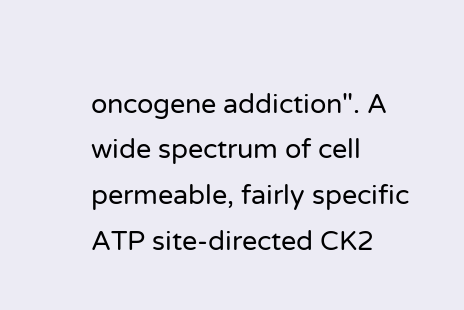oncogene addiction". A wide spectrum of cell permeable, fairly specific ATP site-directed CK2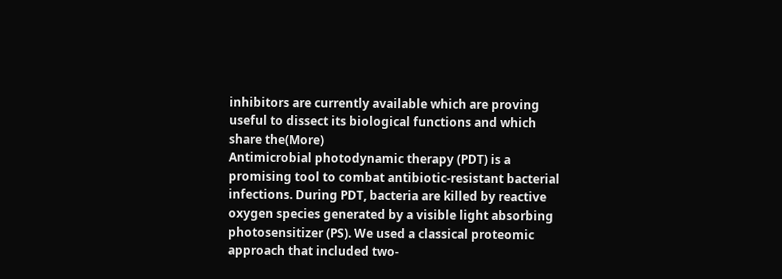inhibitors are currently available which are proving useful to dissect its biological functions and which share the(More)
Antimicrobial photodynamic therapy (PDT) is a promising tool to combat antibiotic-resistant bacterial infections. During PDT, bacteria are killed by reactive oxygen species generated by a visible light absorbing photosensitizer (PS). We used a classical proteomic approach that included two-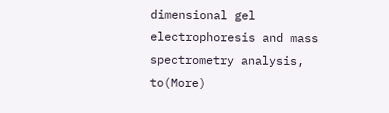dimensional gel electrophoresis and mass spectrometry analysis, to(More)